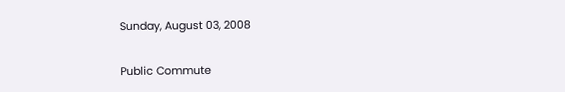Sunday, August 03, 2008

Public Commute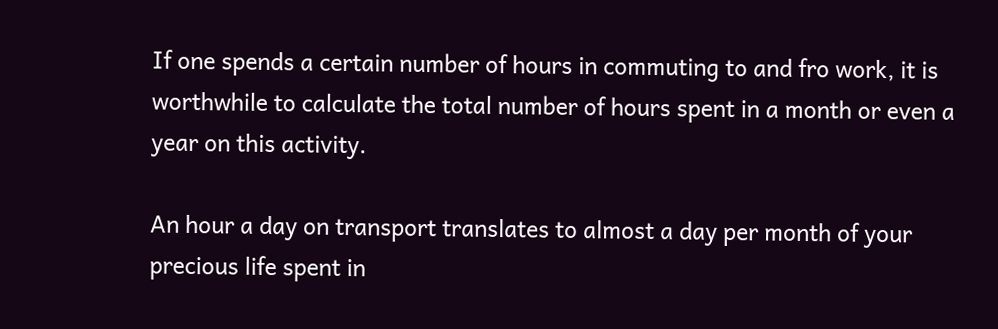If one spends a certain number of hours in commuting to and fro work, it is worthwhile to calculate the total number of hours spent in a month or even a year on this activity.

An hour a day on transport translates to almost a day per month of your precious life spent in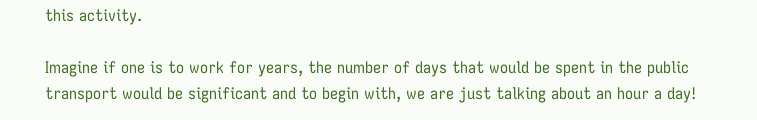this activity.

Imagine if one is to work for years, the number of days that would be spent in the public transport would be significant and to begin with, we are just talking about an hour a day!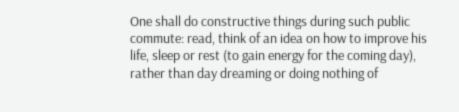One shall do constructive things during such public commute: read, think of an idea on how to improve his life, sleep or rest (to gain energy for the coming day), rather than day dreaming or doing nothing of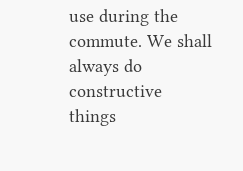use during the commute. We shall always do constructive things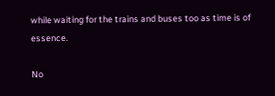while waiting for the trains and buses too as time is of essence.

No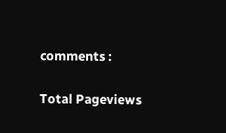comments :

Total Pageviews